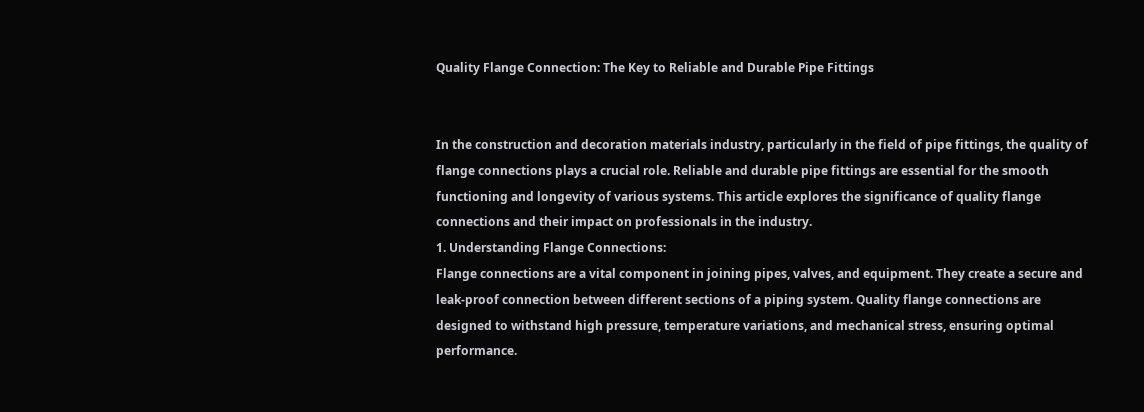Quality Flange Connection: The Key to Reliable and Durable Pipe Fittings


In the construction and decoration materials industry, particularly in the field of pipe fittings, the quality of flange connections plays a crucial role. Reliable and durable pipe fittings are essential for the smooth functioning and longevity of various systems. This article explores the significance of quality flange connections and their impact on professionals in the industry.
1. Understanding Flange Connections:
Flange connections are a vital component in joining pipes, valves, and equipment. They create a secure and leak-proof connection between different sections of a piping system. Quality flange connections are designed to withstand high pressure, temperature variations, and mechanical stress, ensuring optimal performance.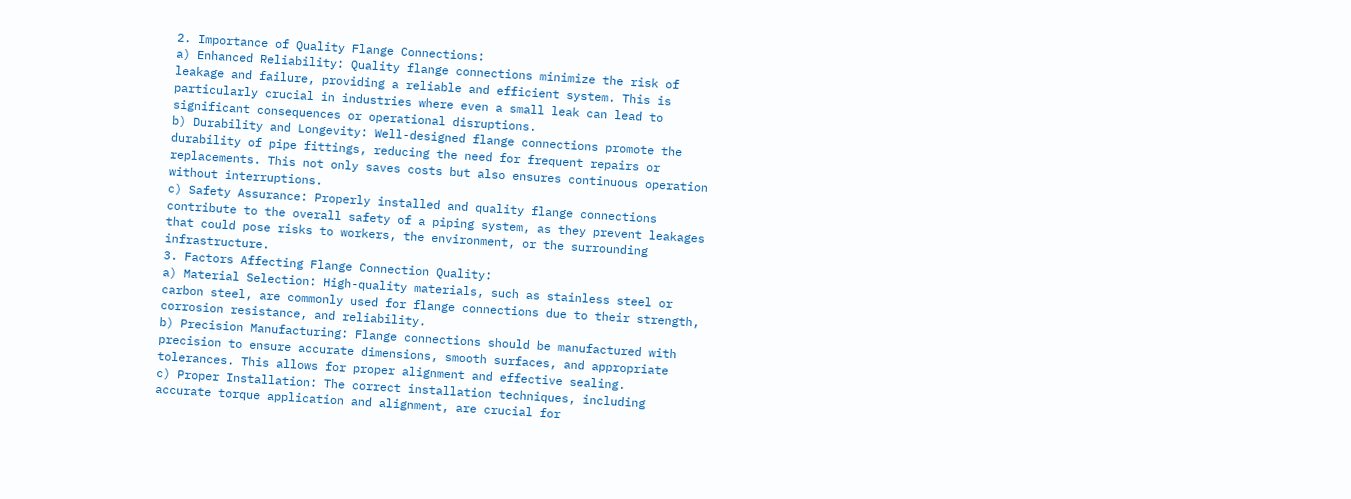2. Importance of Quality Flange Connections:
a) Enhanced Reliability: Quality flange connections minimize the risk of leakage and failure, providing a reliable and efficient system. This is particularly crucial in industries where even a small leak can lead to significant consequences or operational disruptions.
b) Durability and Longevity: Well-designed flange connections promote the durability of pipe fittings, reducing the need for frequent repairs or replacements. This not only saves costs but also ensures continuous operation without interruptions.
c) Safety Assurance: Properly installed and quality flange connections contribute to the overall safety of a piping system, as they prevent leakages that could pose risks to workers, the environment, or the surrounding infrastructure.
3. Factors Affecting Flange Connection Quality:
a) Material Selection: High-quality materials, such as stainless steel or carbon steel, are commonly used for flange connections due to their strength, corrosion resistance, and reliability.
b) Precision Manufacturing: Flange connections should be manufactured with precision to ensure accurate dimensions, smooth surfaces, and appropriate tolerances. This allows for proper alignment and effective sealing.
c) Proper Installation: The correct installation techniques, including accurate torque application and alignment, are crucial for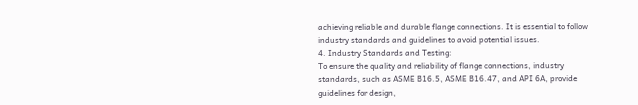achieving reliable and durable flange connections. It is essential to follow industry standards and guidelines to avoid potential issues.
4. Industry Standards and Testing:
To ensure the quality and reliability of flange connections, industry standards, such as ASME B16.5, ASME B16.47, and API 6A, provide guidelines for design,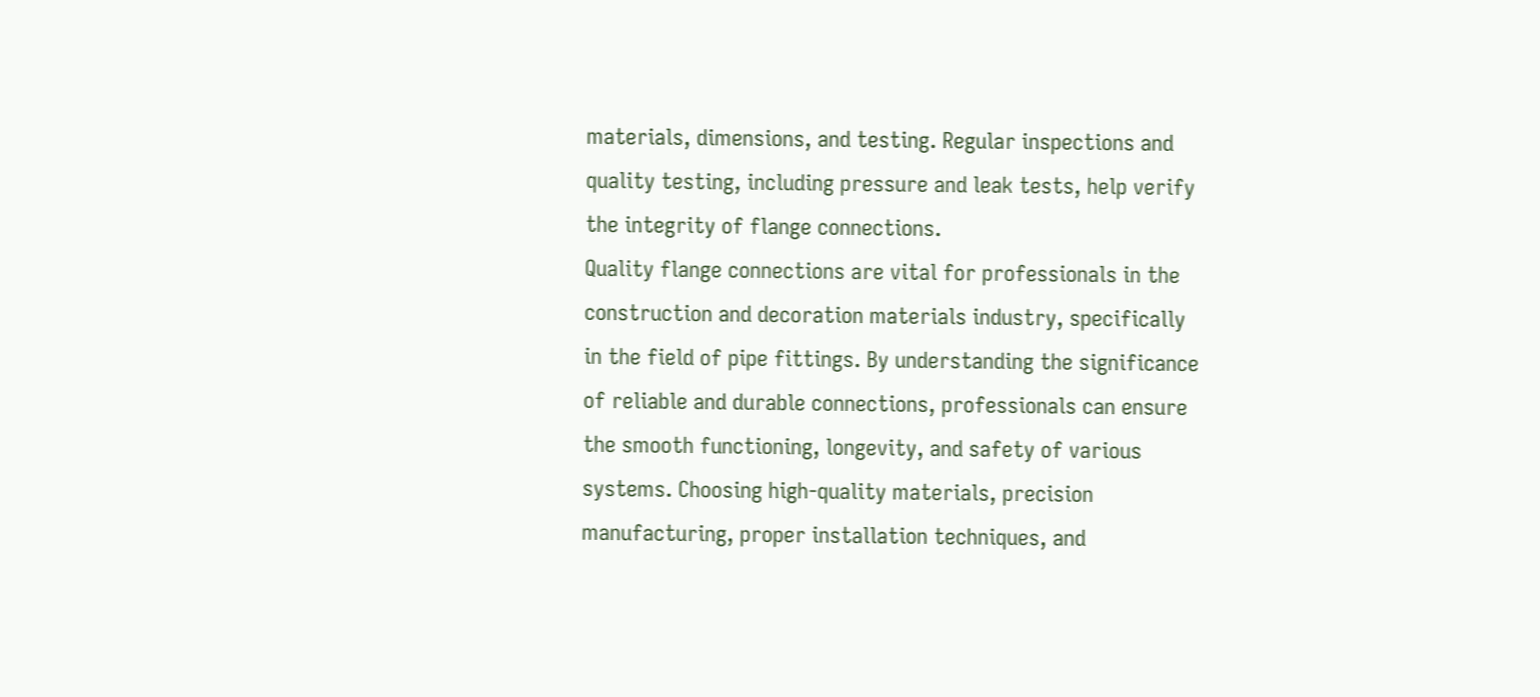materials, dimensions, and testing. Regular inspections and quality testing, including pressure and leak tests, help verify the integrity of flange connections.
Quality flange connections are vital for professionals in the construction and decoration materials industry, specifically in the field of pipe fittings. By understanding the significance of reliable and durable connections, professionals can ensure the smooth functioning, longevity, and safety of various systems. Choosing high-quality materials, precision manufacturing, proper installation techniques, and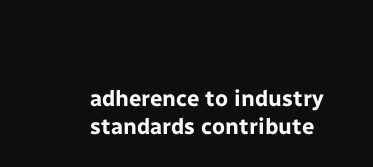adherence to industry standards contribute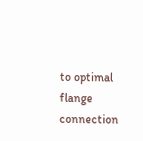to optimal flange connection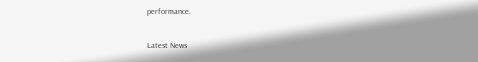performance.

Latest News